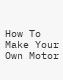How To Make Your Own Motor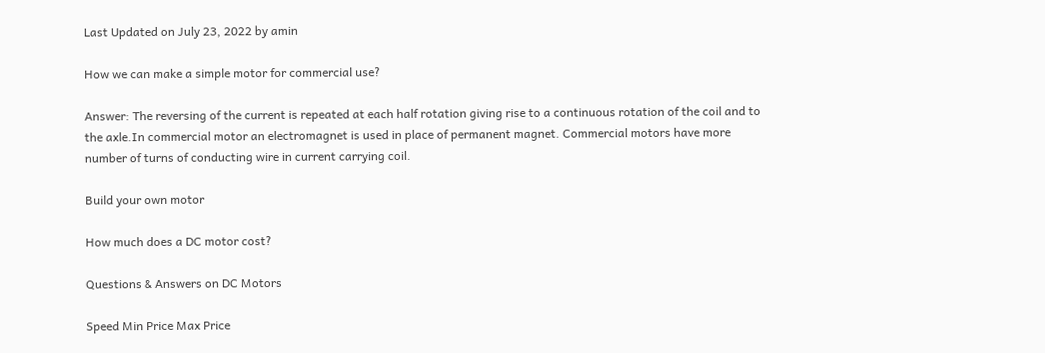Last Updated on July 23, 2022 by amin

How we can make a simple motor for commercial use?

Answer: The reversing of the current is repeated at each half rotation giving rise to a continuous rotation of the coil and to the axle.In commercial motor an electromagnet is used in place of permanent magnet. Commercial motors have more number of turns of conducting wire in current carrying coil.

Build your own motor

How much does a DC motor cost?

Questions & Answers on DC Motors

Speed Min Price Max Price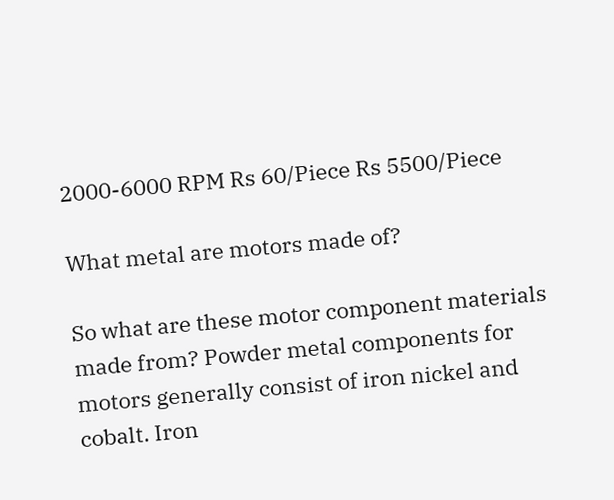2000-6000 RPM Rs 60/Piece Rs 5500/Piece

What metal are motors made of?

So what are these motor component materials made from? Powder metal components for motors generally consist of iron nickel and cobalt. Iron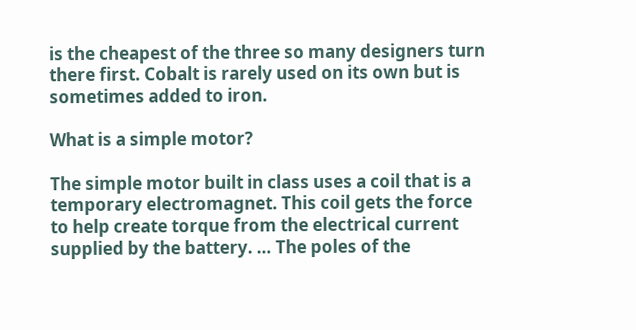is the cheapest of the three so many designers turn there first. Cobalt is rarely used on its own but is sometimes added to iron.

What is a simple motor?

The simple motor built in class uses a coil that is a temporary electromagnet. This coil gets the force to help create torque from the electrical current supplied by the battery. … The poles of the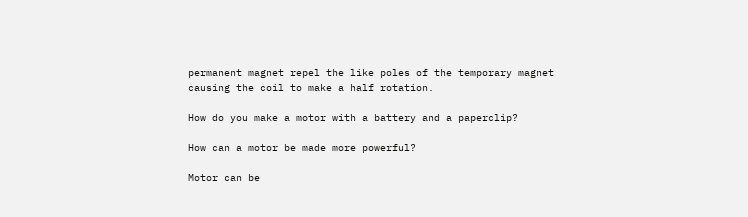permanent magnet repel the like poles of the temporary magnet causing the coil to make a half rotation.

How do you make a motor with a battery and a paperclip?

How can a motor be made more powerful?

Motor can be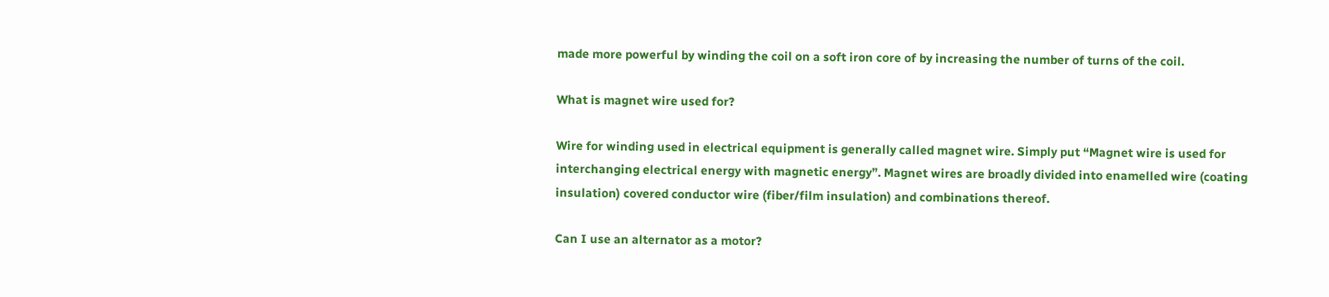made more powerful by winding the coil on a soft iron core of by increasing the number of turns of the coil.

What is magnet wire used for?

Wire for winding used in electrical equipment is generally called magnet wire. Simply put “Magnet wire is used for interchanging electrical energy with magnetic energy”. Magnet wires are broadly divided into enamelled wire (coating insulation) covered conductor wire (fiber/film insulation) and combinations thereof.

Can I use an alternator as a motor?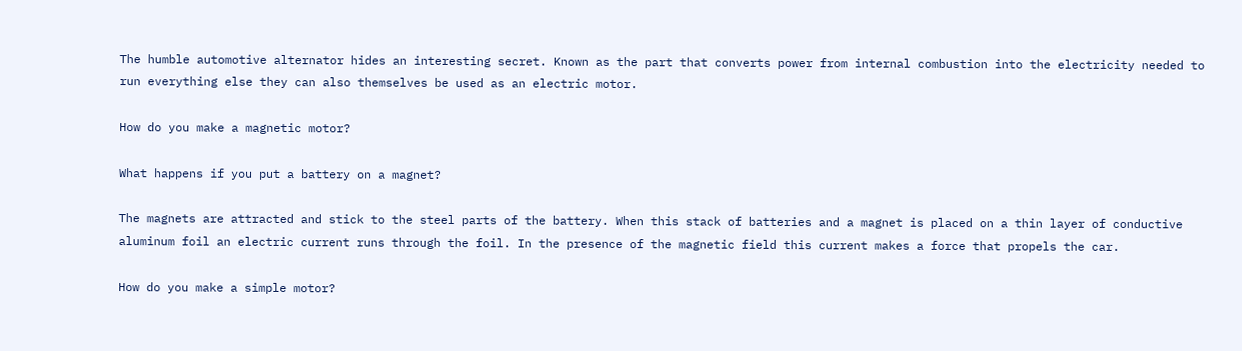The humble automotive alternator hides an interesting secret. Known as the part that converts power from internal combustion into the electricity needed to run everything else they can also themselves be used as an electric motor.

How do you make a magnetic motor?

What happens if you put a battery on a magnet?

The magnets are attracted and stick to the steel parts of the battery. When this stack of batteries and a magnet is placed on a thin layer of conductive aluminum foil an electric current runs through the foil. In the presence of the magnetic field this current makes a force that propels the car.

How do you make a simple motor?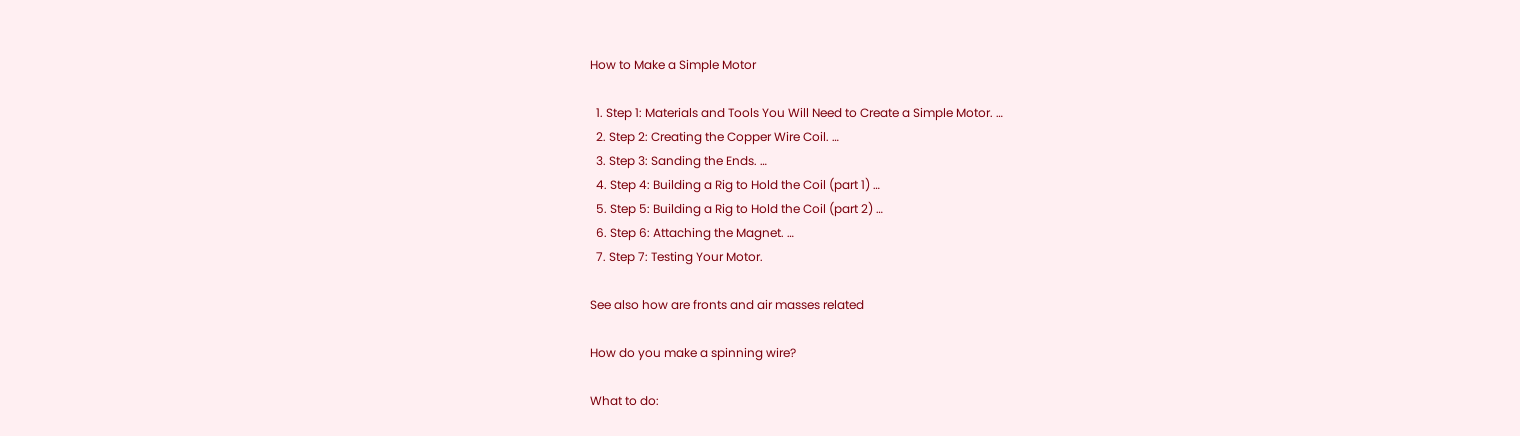How to Make a Simple Motor

  1. Step 1: Materials and Tools You Will Need to Create a Simple Motor. …
  2. Step 2: Creating the Copper Wire Coil. …
  3. Step 3: Sanding the Ends. …
  4. Step 4: Building a Rig to Hold the Coil (part 1) …
  5. Step 5: Building a Rig to Hold the Coil (part 2) …
  6. Step 6: Attaching the Magnet. …
  7. Step 7: Testing Your Motor.

See also how are fronts and air masses related

How do you make a spinning wire?

What to do: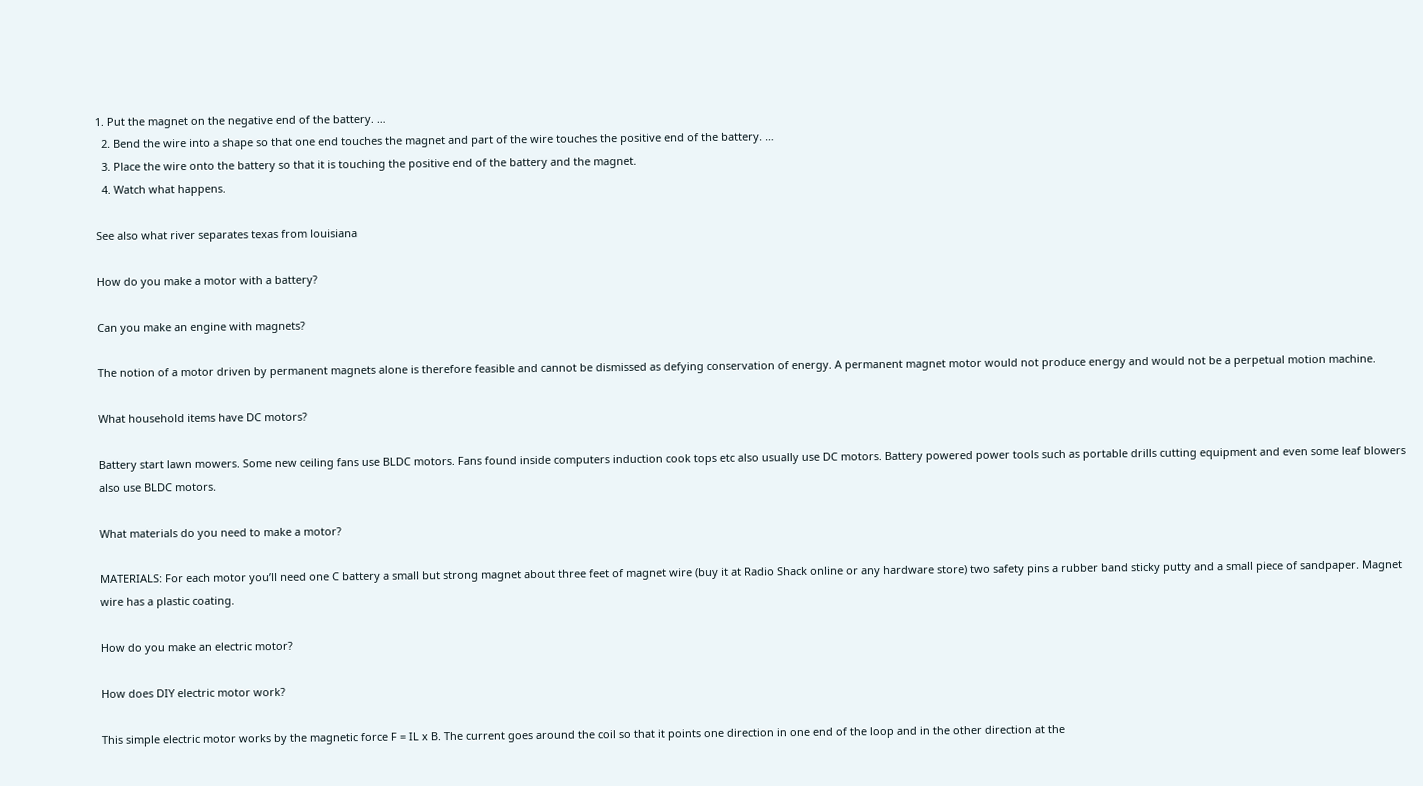1. Put the magnet on the negative end of the battery. …
  2. Bend the wire into a shape so that one end touches the magnet and part of the wire touches the positive end of the battery. …
  3. Place the wire onto the battery so that it is touching the positive end of the battery and the magnet.
  4. Watch what happens.

See also what river separates texas from louisiana

How do you make a motor with a battery?

Can you make an engine with magnets?

The notion of a motor driven by permanent magnets alone is therefore feasible and cannot be dismissed as defying conservation of energy. A permanent magnet motor would not produce energy and would not be a perpetual motion machine.

What household items have DC motors?

Battery start lawn mowers. Some new ceiling fans use BLDC motors. Fans found inside computers induction cook tops etc also usually use DC motors. Battery powered power tools such as portable drills cutting equipment and even some leaf blowers also use BLDC motors.

What materials do you need to make a motor?

MATERIALS: For each motor you’ll need one C battery a small but strong magnet about three feet of magnet wire (buy it at Radio Shack online or any hardware store) two safety pins a rubber band sticky putty and a small piece of sandpaper. Magnet wire has a plastic coating.

How do you make an electric motor?

How does DIY electric motor work?

This simple electric motor works by the magnetic force F = IL x B. The current goes around the coil so that it points one direction in one end of the loop and in the other direction at the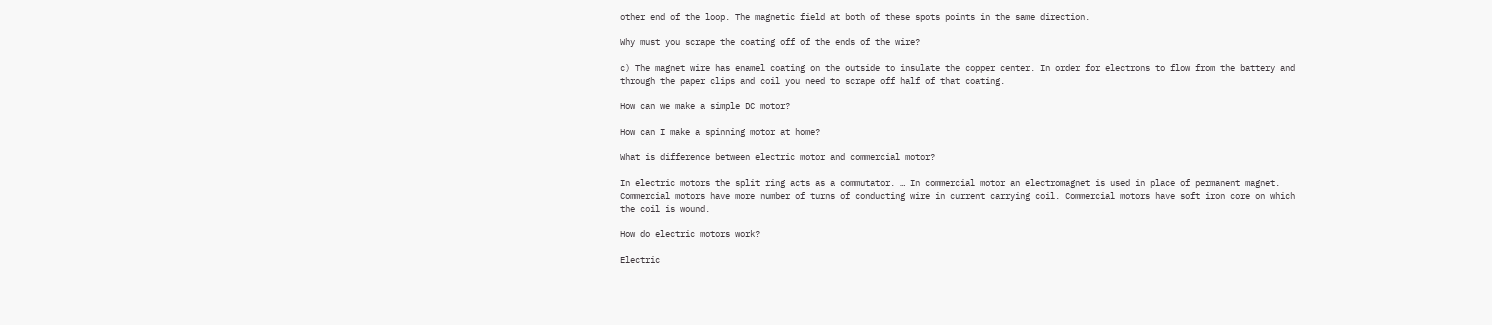other end of the loop. The magnetic field at both of these spots points in the same direction.

Why must you scrape the coating off of the ends of the wire?

c) The magnet wire has enamel coating on the outside to insulate the copper center. In order for electrons to flow from the battery and through the paper clips and coil you need to scrape off half of that coating.

How can we make a simple DC motor?

How can I make a spinning motor at home?

What is difference between electric motor and commercial motor?

In electric motors the split ring acts as a commutator. … In commercial motor an electromagnet is used in place of permanent magnet. Commercial motors have more number of turns of conducting wire in current carrying coil. Commercial motors have soft iron core on which the coil is wound.

How do electric motors work?

Electric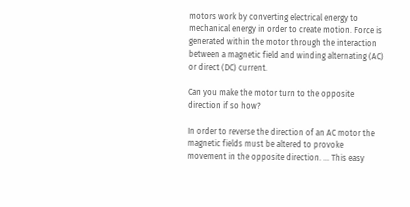motors work by converting electrical energy to mechanical energy in order to create motion. Force is generated within the motor through the interaction between a magnetic field and winding alternating (AC) or direct (DC) current.

Can you make the motor turn to the opposite direction if so how?

In order to reverse the direction of an AC motor the magnetic fields must be altered to provoke movement in the opposite direction. … This easy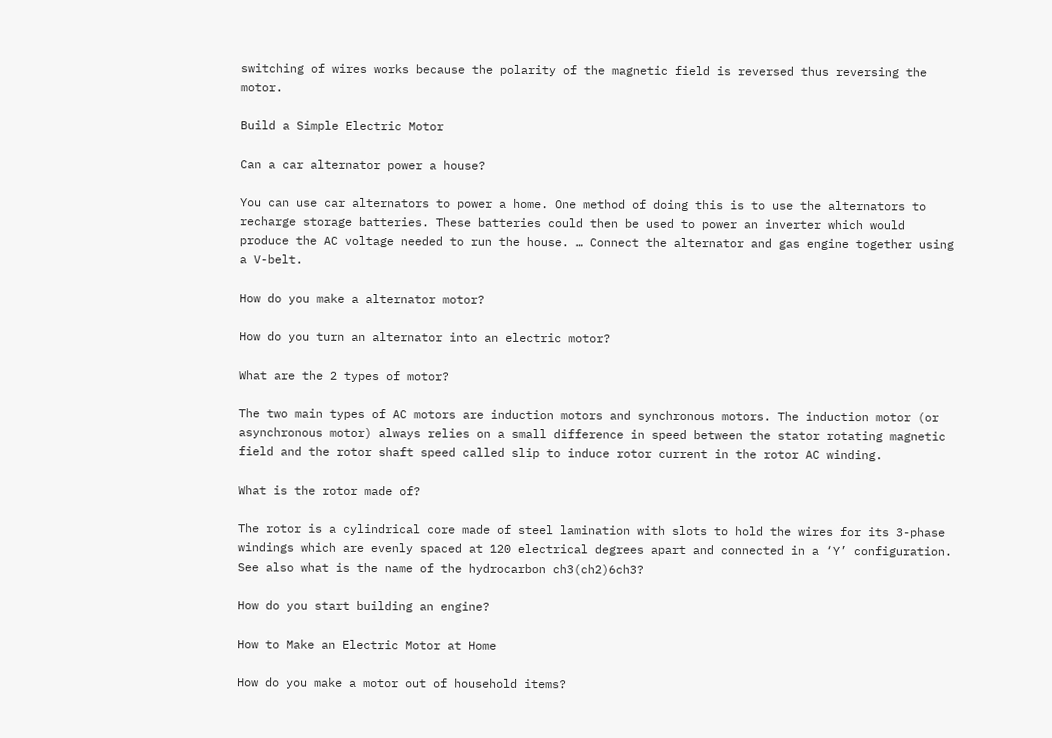switching of wires works because the polarity of the magnetic field is reversed thus reversing the motor.

Build a Simple Electric Motor

Can a car alternator power a house?

You can use car alternators to power a home. One method of doing this is to use the alternators to recharge storage batteries. These batteries could then be used to power an inverter which would produce the AC voltage needed to run the house. … Connect the alternator and gas engine together using a V-belt.

How do you make a alternator motor?

How do you turn an alternator into an electric motor?

What are the 2 types of motor?

The two main types of AC motors are induction motors and synchronous motors. The induction motor (or asynchronous motor) always relies on a small difference in speed between the stator rotating magnetic field and the rotor shaft speed called slip to induce rotor current in the rotor AC winding.

What is the rotor made of?

The rotor is a cylindrical core made of steel lamination with slots to hold the wires for its 3-phase windings which are evenly spaced at 120 electrical degrees apart and connected in a ‘Y’ configuration. See also what is the name of the hydrocarbon ch3(ch2)6ch3?

How do you start building an engine?

How to Make an Electric Motor at Home

How do you make a motor out of household items?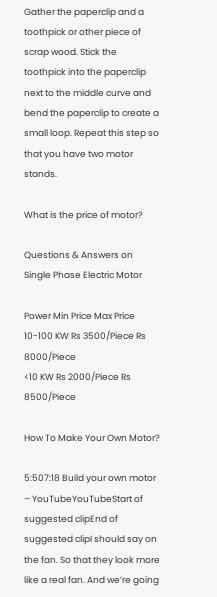Gather the paperclip and a toothpick or other piece of scrap wood. Stick the toothpick into the paperclip next to the middle curve and bend the paperclip to create a small loop. Repeat this step so that you have two motor stands.

What is the price of motor?

Questions & Answers on Single Phase Electric Motor

Power Min Price Max Price
10-100 KW Rs 3500/Piece Rs 8000/Piece
<10 KW Rs 2000/Piece Rs 8500/Piece

How To Make Your Own Motor?

5:507:18 Build your own motor – YouTubeYouTubeStart of suggested clipEnd of suggested clipI should say on the fan. So that they look more like a real fan. And we’re going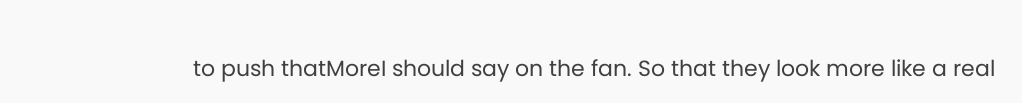to push thatMoreI should say on the fan. So that they look more like a real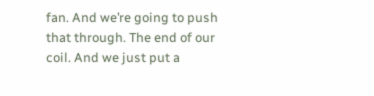fan. And we’re going to push that through. The end of our coil. And we just put a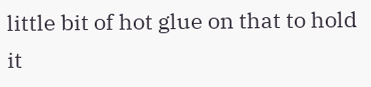little bit of hot glue on that to hold it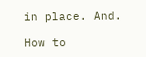in place. And.

How to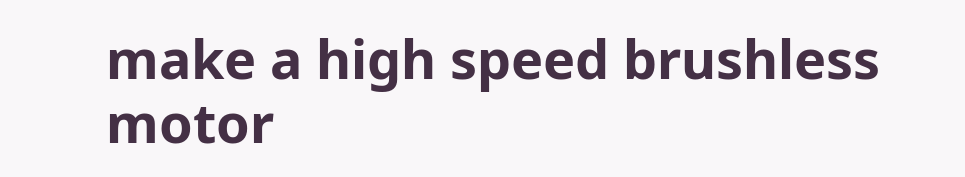make a high speed brushless motor